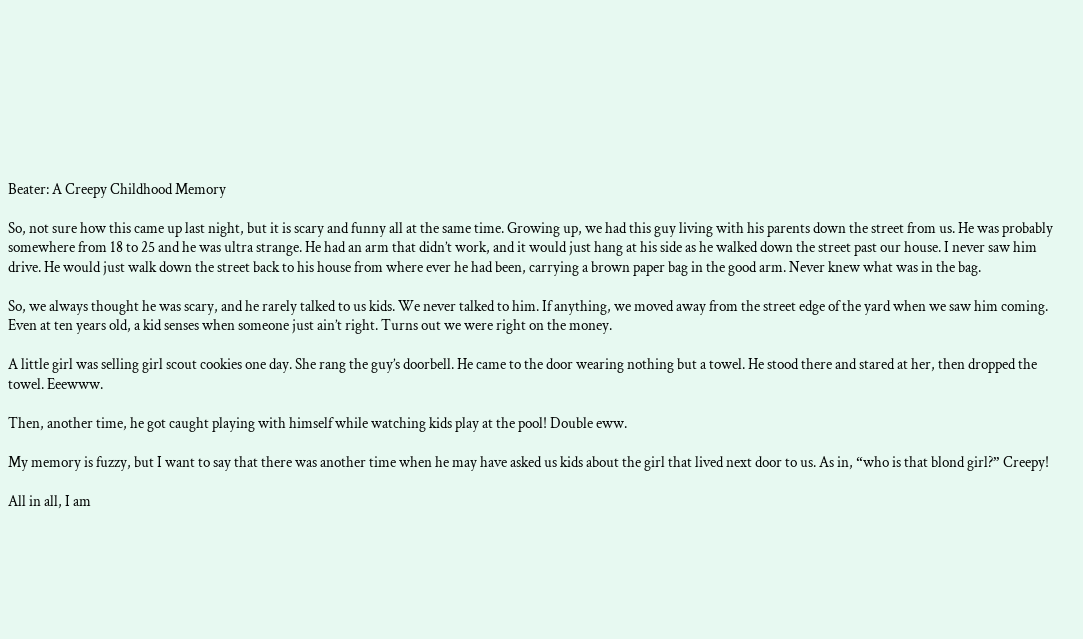Beater: A Creepy Childhood Memory

So, not sure how this came up last night, but it is scary and funny all at the same time. Growing up, we had this guy living with his parents down the street from us. He was probably somewhere from 18 to 25 and he was ultra strange. He had an arm that didn’t work, and it would just hang at his side as he walked down the street past our house. I never saw him drive. He would just walk down the street back to his house from where ever he had been, carrying a brown paper bag in the good arm. Never knew what was in the bag.

So, we always thought he was scary, and he rarely talked to us kids. We never talked to him. If anything, we moved away from the street edge of the yard when we saw him coming. Even at ten years old, a kid senses when someone just ain’t right. Turns out we were right on the money.

A little girl was selling girl scout cookies one day. She rang the guy’s doorbell. He came to the door wearing nothing but a towel. He stood there and stared at her, then dropped the towel. Eeewww.

Then, another time, he got caught playing with himself while watching kids play at the pool! Double eww.

My memory is fuzzy, but I want to say that there was another time when he may have asked us kids about the girl that lived next door to us. As in, “who is that blond girl?” Creepy!

All in all, I am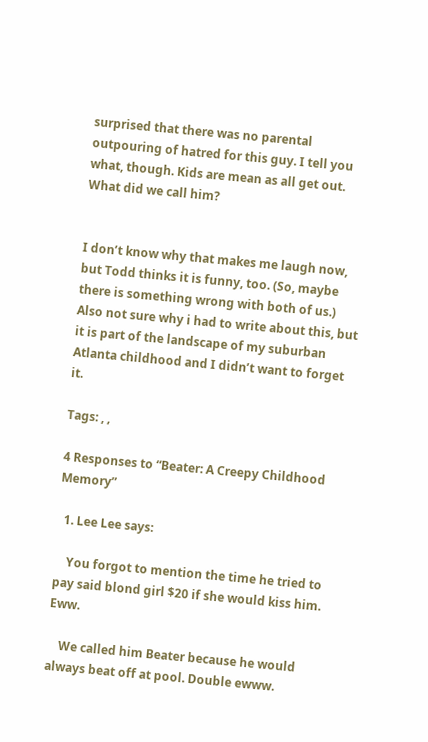surprised that there was no parental outpouring of hatred for this guy. I tell you what, though. Kids are mean as all get out. What did we call him?


I don’t know why that makes me laugh now, but Todd thinks it is funny, too. (So, maybe there is something wrong with both of us.) Also not sure why i had to write about this, but it is part of the landscape of my suburban Atlanta childhood and I didn’t want to forget it.

Tags: , ,

4 Responses to “Beater: A Creepy Childhood Memory”

  1. Lee Lee says:

    You forgot to mention the time he tried to pay said blond girl $20 if she would kiss him. Eww.

    We called him Beater because he would always beat off at pool. Double ewww.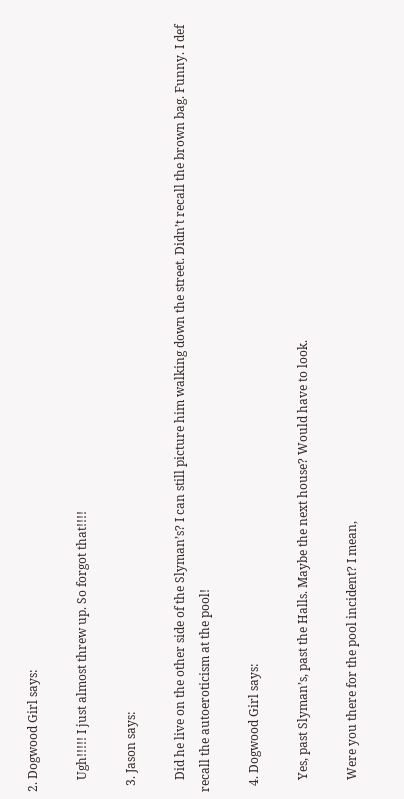2. Dogwood Girl says:

    Ugh!!!!! I just almost threw up. So forgot that!!!!

  3. Jason says:

    Did he live on the other side of the Slyman’s? I can still picture him walking down the street. Didn’t recall the brown bag. Funny. I def recall the autoeroticism at the pool!

  4. Dogwood Girl says:

    Yes, past Slyman’s, past the Halls. Maybe the next house? Would have to look.

    Were you there for the pool incident? I mean,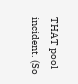THAT pool incident. (So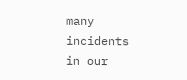many incidents in our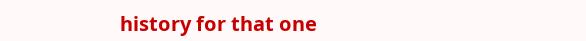history for that one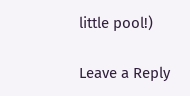little pool!)

Leave a Reply